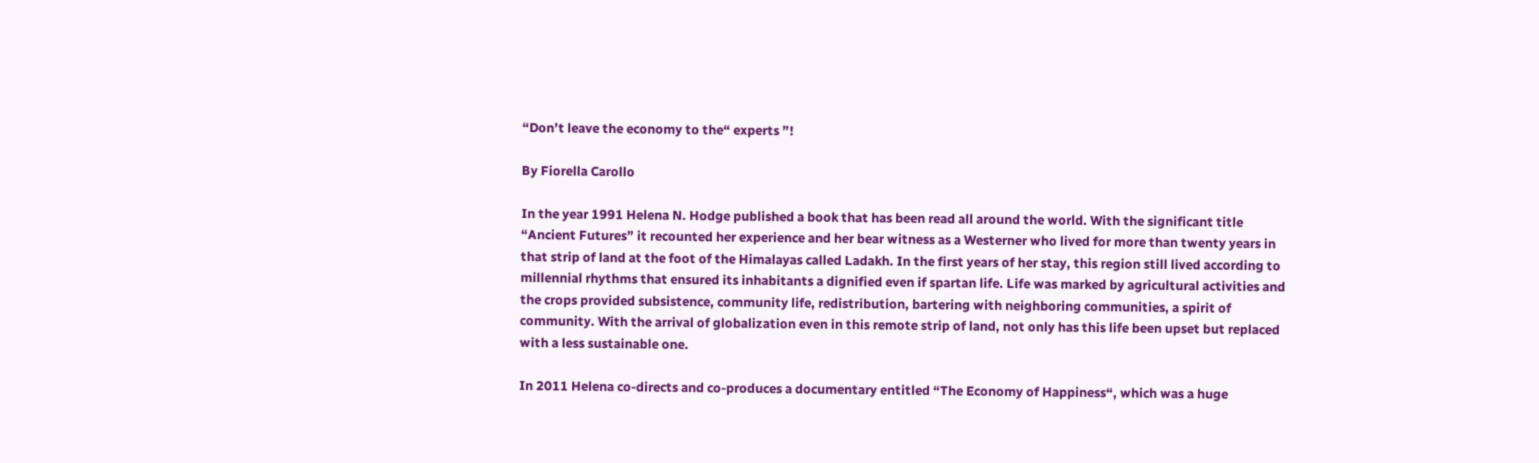“Don’t leave the economy to the“ experts ”!

By Fiorella Carollo

In the year 1991 Helena N. Hodge published a book that has been read all around the world. With the significant title “Ancient Futures” it recounted her experience and her bear witness as a Westerner who lived for more than twenty years in that strip of land at the foot of the Himalayas called Ladakh. In the first years of her stay, this region still lived according to millennial rhythms that ensured its inhabitants a dignified even if spartan life. Life was marked by agricultural activities and the crops provided subsistence, community life, redistribution, bartering with neighboring communities, a spirit of community. With the arrival of globalization even in this remote strip of land, not only has this life been upset but replaced with a less sustainable one.

In 2011 Helena co-directs and co-produces a documentary entitled “The Economy of Happiness“, which was a huge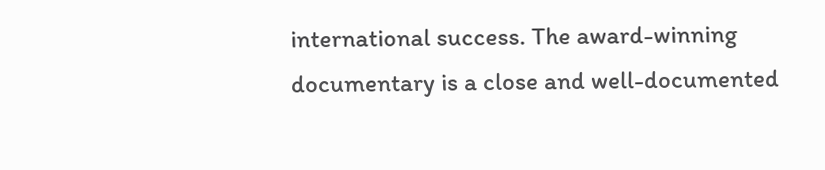international success. The award-winning documentary is a close and well-documented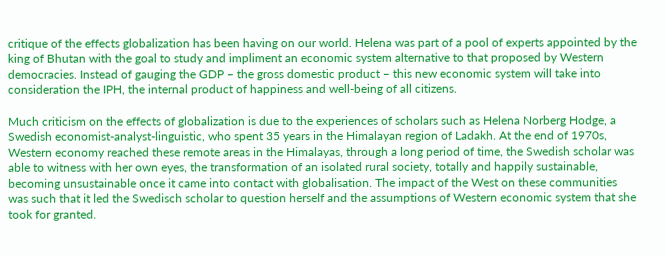critique of the effects globalization has been having on our world. Helena was part of a pool of experts appointed by the king of Bhutan with the goal to study and impliment an economic system alternative to that proposed by Western democracies. Instead of gauging the GDP – the gross domestic product – this new economic system will take into consideration the IPH, the internal product of happiness and well-being of all citizens.

Much criticism on the effects of globalization is due to the experiences of scholars such as Helena Norberg Hodge, a Swedish economist-analyst-linguistic, who spent 35 years in the Himalayan region of Ladakh. At the end of 1970s, Western economy reached these remote areas in the Himalayas, through a long period of time, the Swedish scholar was able to witness with her own eyes, the transformation of an isolated rural society, totally and happily sustainable, becoming unsustainable once it came into contact with globalisation. The impact of the West on these communities was such that it led the Swedisch scholar to question herself and the assumptions of Western economic system that she took for granted.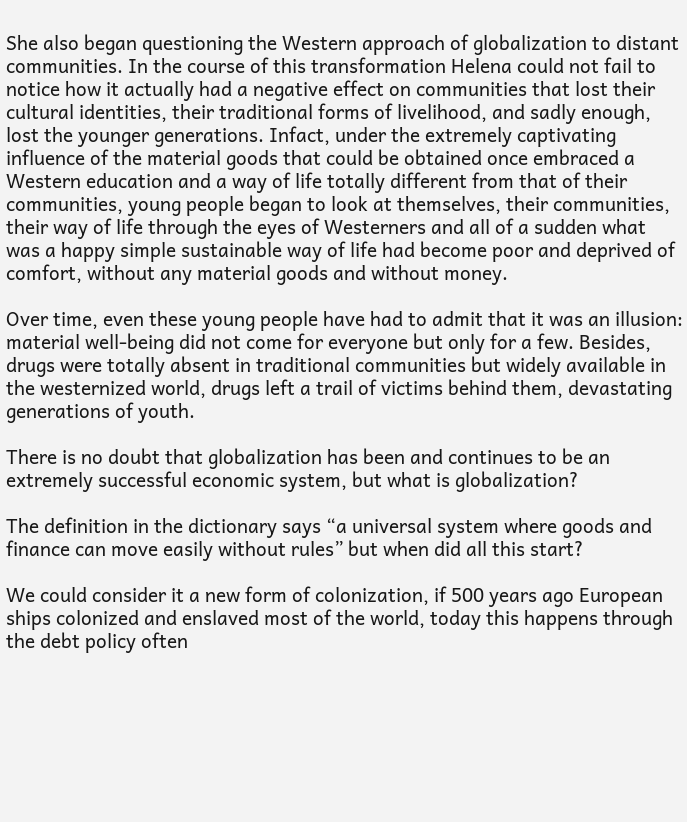She also began questioning the Western approach of globalization to distant communities. In the course of this transformation Helena could not fail to notice how it actually had a negative effect on communities that lost their cultural identities, their traditional forms of livelihood, and sadly enough, lost the younger generations. Infact, under the extremely captivating influence of the material goods that could be obtained once embraced a Western education and a way of life totally different from that of their communities, young people began to look at themselves, their communities, their way of life through the eyes of Westerners and all of a sudden what was a happy simple sustainable way of life had become poor and deprived of comfort, without any material goods and without money.

Over time, even these young people have had to admit that it was an illusion: material well-being did not come for everyone but only for a few. Besides, drugs were totally absent in traditional communities but widely available in the westernized world, drugs left a trail of victims behind them, devastating generations of youth.

There is no doubt that globalization has been and continues to be an extremely successful economic system, but what is globalization?

The definition in the dictionary says “a universal system where goods and finance can move easily without rules” but when did all this start?

We could consider it a new form of colonization, if 500 years ago European ships colonized and enslaved most of the world, today this happens through the debt policy often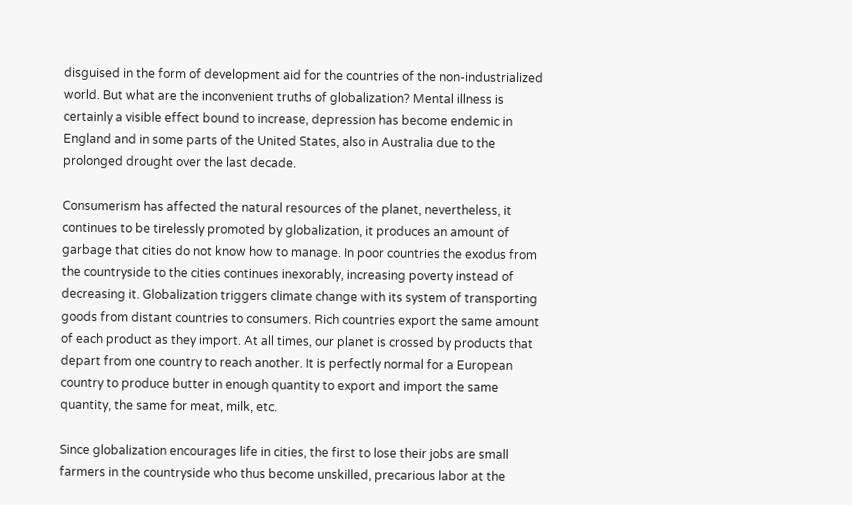disguised in the form of development aid for the countries of the non-industrialized world. But what are the inconvenient truths of globalization? Mental illness is certainly a visible effect bound to increase, depression has become endemic in England and in some parts of the United States, also in Australia due to the prolonged drought over the last decade.

Consumerism has affected the natural resources of the planet, nevertheless, it continues to be tirelessly promoted by globalization, it produces an amount of garbage that cities do not know how to manage. In poor countries the exodus from the countryside to the cities continues inexorably, increasing poverty instead of decreasing it. Globalization triggers climate change with its system of transporting goods from distant countries to consumers. Rich countries export the same amount of each product as they import. At all times, our planet is crossed by products that depart from one country to reach another. It is perfectly normal for a European country to produce butter in enough quantity to export and import the same quantity, the same for meat, milk, etc.

Since globalization encourages life in cities, the first to lose their jobs are small farmers in the countryside who thus become unskilled, precarious labor at the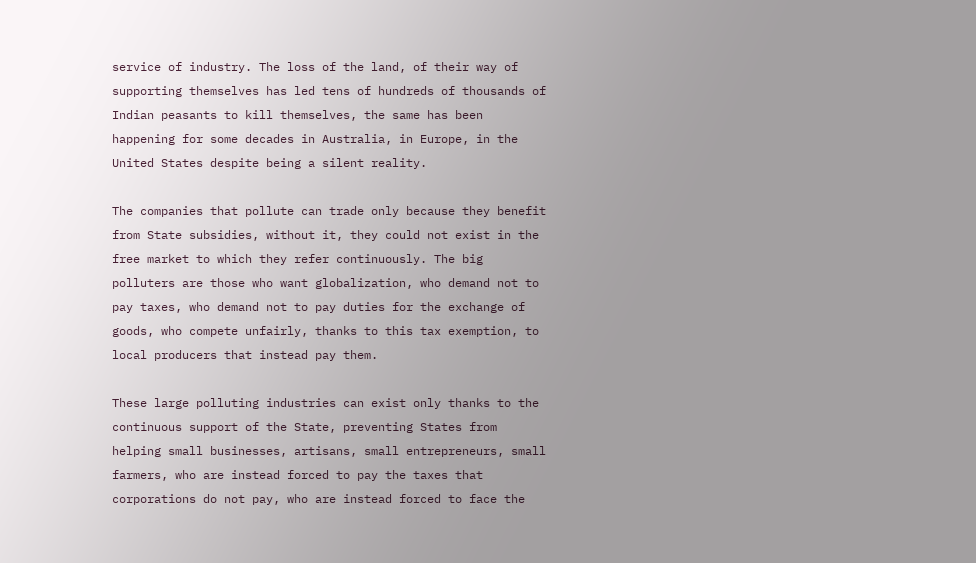service of industry. The loss of the land, of their way of supporting themselves has led tens of hundreds of thousands of Indian peasants to kill themselves, the same has been happening for some decades in Australia, in Europe, in the United States despite being a silent reality.

The companies that pollute can trade only because they benefit from State subsidies, without it, they could not exist in the free market to which they refer continuously. The big polluters are those who want globalization, who demand not to pay taxes, who demand not to pay duties for the exchange of goods, who compete unfairly, thanks to this tax exemption, to local producers that instead pay them.

These large polluting industries can exist only thanks to the continuous support of the State, preventing States from helping small businesses, artisans, small entrepreneurs, small farmers, who are instead forced to pay the taxes that corporations do not pay, who are instead forced to face the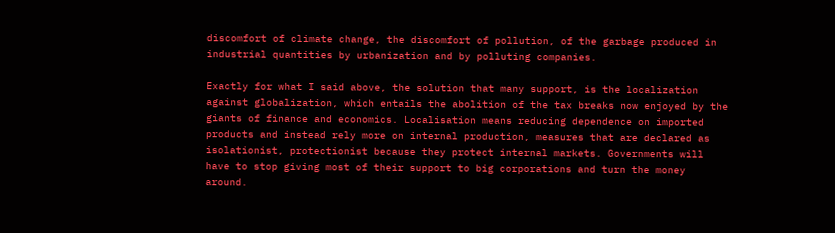discomfort of climate change, the discomfort of pollution, of the garbage produced in industrial quantities by urbanization and by polluting companies.

Exactly for what I said above, the solution that many support, is the localization against globalization, which entails the abolition of the tax breaks now enjoyed by the giants of finance and economics. Localisation means reducing dependence on imported products and instead rely more on internal production, measures that are declared as isolationist, protectionist because they protect internal markets. Governments will have to stop giving most of their support to big corporations and turn the money around.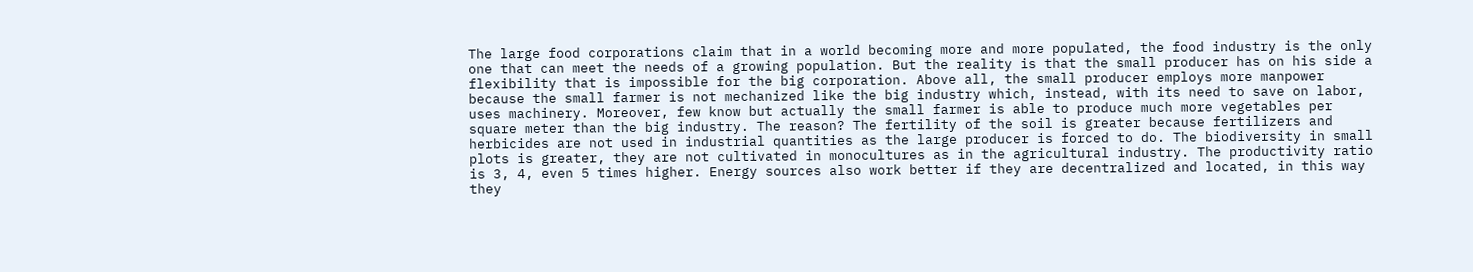The large food corporations claim that in a world becoming more and more populated, the food industry is the only one that can meet the needs of a growing population. But the reality is that the small producer has on his side a flexibility that is impossible for the big corporation. Above all, the small producer employs more manpower because the small farmer is not mechanized like the big industry which, instead, with its need to save on labor, uses machinery. Moreover, few know but actually the small farmer is able to produce much more vegetables per square meter than the big industry. The reason? The fertility of the soil is greater because fertilizers and herbicides are not used in industrial quantities as the large producer is forced to do. The biodiversity in small plots is greater, they are not cultivated in monocultures as in the agricultural industry. The productivity ratio is 3, 4, even 5 times higher. Energy sources also work better if they are decentralized and located, in this way they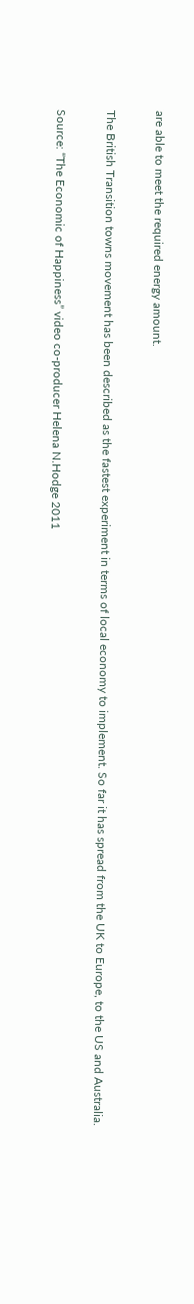are able to meet the required energy amount.

The British Transition towns movement has been described as the fastest experiment in terms of local economy to implement. So far it has spread from the UK to Europe, to the US and Australia.

Source: “The Economic of Happiness” video co-producer Helena N.Hodge 2011